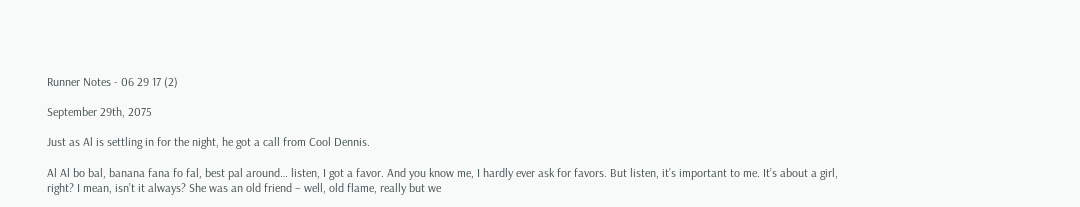Runner Notes - 06 29 17 (2)

September 29th, 2075

Just as Al is settling in for the night, he got a call from Cool Dennis.

Al Al bo bal, banana fana fo fal, best pal around… listen, I got a favor. And you know me, I hardly ever ask for favors. But listen, it’s important to me. It’s about a girl, right? I mean, isn’t it always? She was an old friend – well, old flame, really but we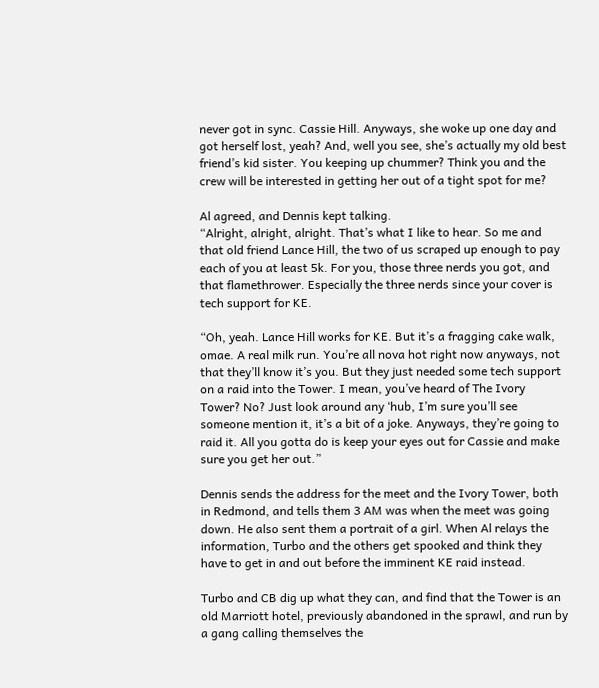never got in sync. Cassie Hill. Anyways, she woke up one day and got herself lost, yeah? And, well you see, she’s actually my old best friend’s kid sister. You keeping up chummer? Think you and the crew will be interested in getting her out of a tight spot for me?

Al agreed, and Dennis kept talking.
“Alright, alright, alright. That’s what I like to hear. So me and that old friend Lance Hill, the two of us scraped up enough to pay each of you at least 5k. For you, those three nerds you got, and that flamethrower. Especially the three nerds since your cover is tech support for KE.

“Oh, yeah. Lance Hill works for KE. But it’s a fragging cake walk, omae. A real milk run. You’re all nova hot right now anyways, not that they’ll know it’s you. But they just needed some tech support on a raid into the Tower. I mean, you’ve heard of The Ivory Tower? No? Just look around any ‘hub, I’m sure you’ll see someone mention it, it’s a bit of a joke. Anyways, they’re going to raid it. All you gotta do is keep your eyes out for Cassie and make sure you get her out.”

Dennis sends the address for the meet and the Ivory Tower, both in Redmond, and tells them 3 AM was when the meet was going down. He also sent them a portrait of a girl. When Al relays the information, Turbo and the others get spooked and think they have to get in and out before the imminent KE raid instead.

Turbo and CB dig up what they can, and find that the Tower is an old Marriott hotel, previously abandoned in the sprawl, and run by a gang calling themselves the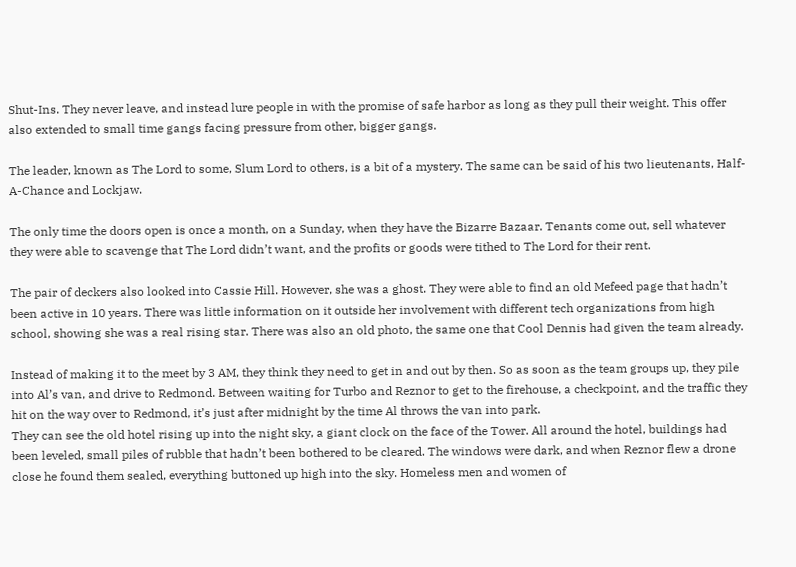Shut-Ins. They never leave, and instead lure people in with the promise of safe harbor as long as they pull their weight. This offer also extended to small time gangs facing pressure from other, bigger gangs.

The leader, known as The Lord to some, Slum Lord to others, is a bit of a mystery. The same can be said of his two lieutenants, Half-A-Chance and Lockjaw.

The only time the doors open is once a month, on a Sunday, when they have the Bizarre Bazaar. Tenants come out, sell whatever they were able to scavenge that The Lord didn’t want, and the profits or goods were tithed to The Lord for their rent.

The pair of deckers also looked into Cassie Hill. However, she was a ghost. They were able to find an old Mefeed page that hadn’t been active in 10 years. There was little information on it outside her involvement with different tech organizations from high school, showing she was a real rising star. There was also an old photo, the same one that Cool Dennis had given the team already.

Instead of making it to the meet by 3 AM, they think they need to get in and out by then. So as soon as the team groups up, they pile into Al’s van, and drive to Redmond. Between waiting for Turbo and Reznor to get to the firehouse, a checkpoint, and the traffic they hit on the way over to Redmond, it’s just after midnight by the time Al throws the van into park.
They can see the old hotel rising up into the night sky, a giant clock on the face of the Tower. All around the hotel, buildings had been leveled, small piles of rubble that hadn’t been bothered to be cleared. The windows were dark, and when Reznor flew a drone close he found them sealed, everything buttoned up high into the sky. Homeless men and women of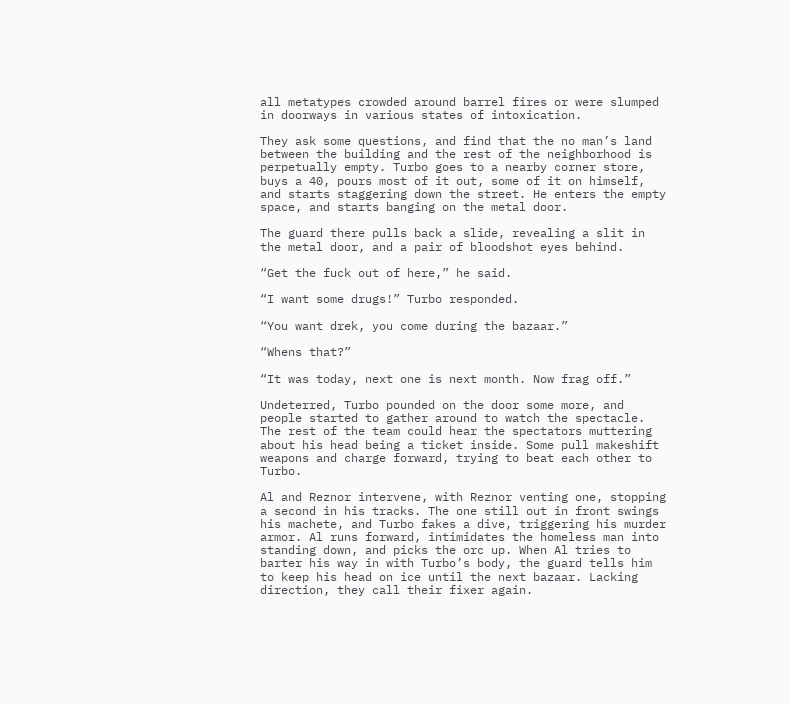all metatypes crowded around barrel fires or were slumped in doorways in various states of intoxication.

They ask some questions, and find that the no man’s land between the building and the rest of the neighborhood is perpetually empty. Turbo goes to a nearby corner store, buys a 40, pours most of it out, some of it on himself, and starts staggering down the street. He enters the empty space, and starts banging on the metal door.

The guard there pulls back a slide, revealing a slit in the metal door, and a pair of bloodshot eyes behind.

“Get the fuck out of here,” he said.

“I want some drugs!” Turbo responded.

“You want drek, you come during the bazaar.”

“Whens that?”

“It was today, next one is next month. Now frag off.”

Undeterred, Turbo pounded on the door some more, and people started to gather around to watch the spectacle. The rest of the team could hear the spectators muttering about his head being a ticket inside. Some pull makeshift weapons and charge forward, trying to beat each other to Turbo.

Al and Reznor intervene, with Reznor venting one, stopping a second in his tracks. The one still out in front swings his machete, and Turbo fakes a dive, triggering his murder armor. Al runs forward, intimidates the homeless man into standing down, and picks the orc up. When Al tries to barter his way in with Turbo’s body, the guard tells him to keep his head on ice until the next bazaar. Lacking direction, they call their fixer again.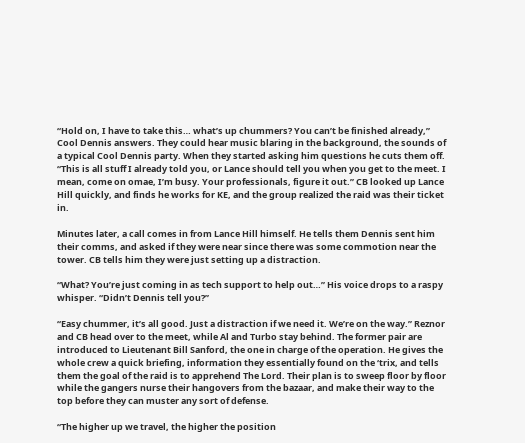“Hold on, I have to take this… what’s up chummers? You can’t be finished already,” Cool Dennis answers. They could hear music blaring in the background, the sounds of a typical Cool Dennis party. When they started asking him questions he cuts them off. “This is all stuff I already told you, or Lance should tell you when you get to the meet. I mean, come on omae, I’m busy. Your professionals, figure it out.” CB looked up Lance Hill quickly, and finds he works for KE, and the group realized the raid was their ticket in.

Minutes later, a call comes in from Lance Hill himself. He tells them Dennis sent him their comms, and asked if they were near since there was some commotion near the tower. CB tells him they were just setting up a distraction.

“What? You’re just coming in as tech support to help out…” His voice drops to a raspy whisper. “Didn’t Dennis tell you?”

“Easy chummer, it’s all good. Just a distraction if we need it. We’re on the way.” Reznor and CB head over to the meet, while Al and Turbo stay behind. The former pair are introduced to Lieutenant Bill Sanford, the one in charge of the operation. He gives the whole crew a quick briefing, information they essentially found on the ‘trix, and tells them the goal of the raid is to apprehend The Lord. Their plan is to sweep floor by floor while the gangers nurse their hangovers from the bazaar, and make their way to the top before they can muster any sort of defense.

“The higher up we travel, the higher the position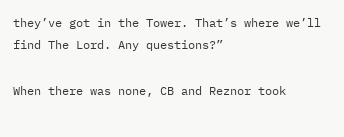they’ve got in the Tower. That’s where we’ll find The Lord. Any questions?”

When there was none, CB and Reznor took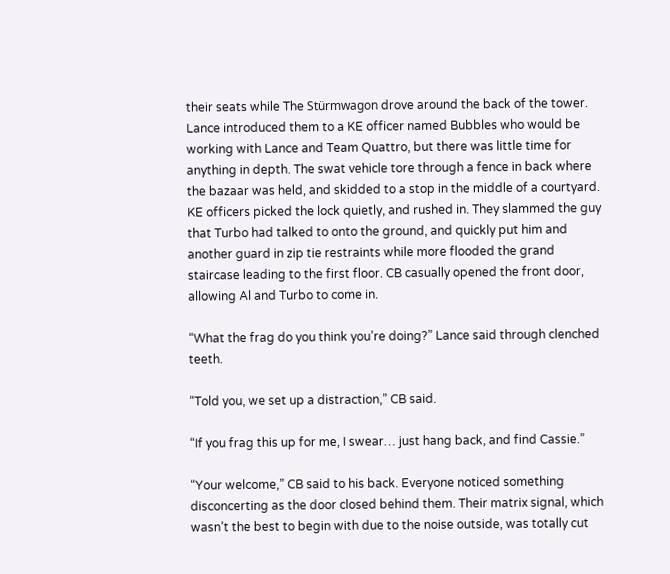their seats while The Stürmwagon drove around the back of the tower. Lance introduced them to a KE officer named Bubbles who would be working with Lance and Team Quattro, but there was little time for anything in depth. The swat vehicle tore through a fence in back where the bazaar was held, and skidded to a stop in the middle of a courtyard. KE officers picked the lock quietly, and rushed in. They slammed the guy that Turbo had talked to onto the ground, and quickly put him and another guard in zip tie restraints while more flooded the grand staircase leading to the first floor. CB casually opened the front door, allowing Al and Turbo to come in.

“What the frag do you think you’re doing?” Lance said through clenched teeth.

“Told you, we set up a distraction,” CB said.

“If you frag this up for me, I swear… just hang back, and find Cassie.”

“Your welcome,” CB said to his back. Everyone noticed something disconcerting as the door closed behind them. Their matrix signal, which wasn’t the best to begin with due to the noise outside, was totally cut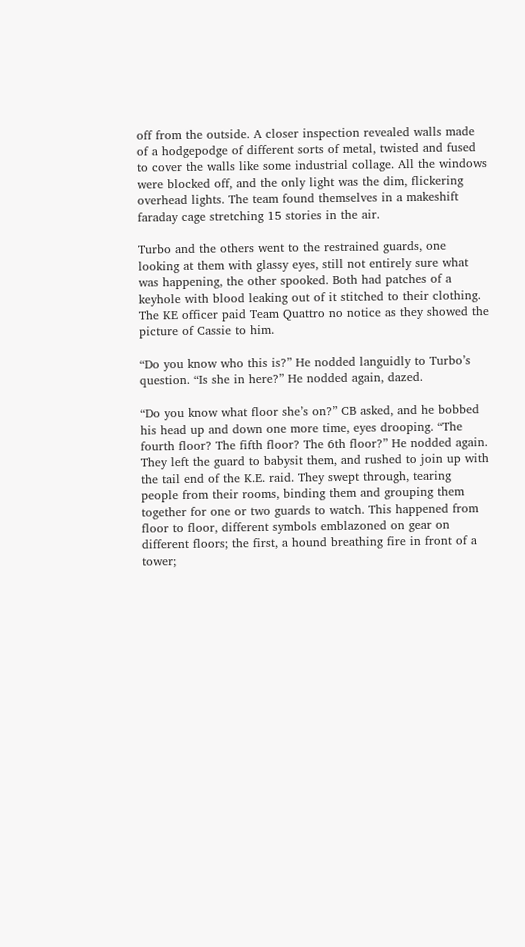off from the outside. A closer inspection revealed walls made of a hodgepodge of different sorts of metal, twisted and fused to cover the walls like some industrial collage. All the windows were blocked off, and the only light was the dim, flickering overhead lights. The team found themselves in a makeshift faraday cage stretching 15 stories in the air.

Turbo and the others went to the restrained guards, one looking at them with glassy eyes, still not entirely sure what was happening, the other spooked. Both had patches of a keyhole with blood leaking out of it stitched to their clothing. The KE officer paid Team Quattro no notice as they showed the picture of Cassie to him.

“Do you know who this is?” He nodded languidly to Turbo’s question. “Is she in here?” He nodded again, dazed.

“Do you know what floor she’s on?” CB asked, and he bobbed his head up and down one more time, eyes drooping. “The fourth floor? The fifth floor? The 6th floor?” He nodded again. They left the guard to babysit them, and rushed to join up with the tail end of the K.E. raid. They swept through, tearing people from their rooms, binding them and grouping them together for one or two guards to watch. This happened from floor to floor, different symbols emblazoned on gear on different floors; the first, a hound breathing fire in front of a tower;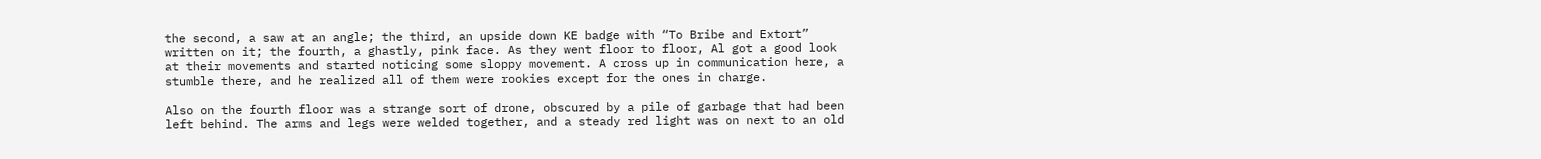the second, a saw at an angle; the third, an upside down KE badge with “To Bribe and Extort” written on it; the fourth, a ghastly, pink face. As they went floor to floor, Al got a good look at their movements and started noticing some sloppy movement. A cross up in communication here, a stumble there, and he realized all of them were rookies except for the ones in charge.

Also on the fourth floor was a strange sort of drone, obscured by a pile of garbage that had been left behind. The arms and legs were welded together, and a steady red light was on next to an old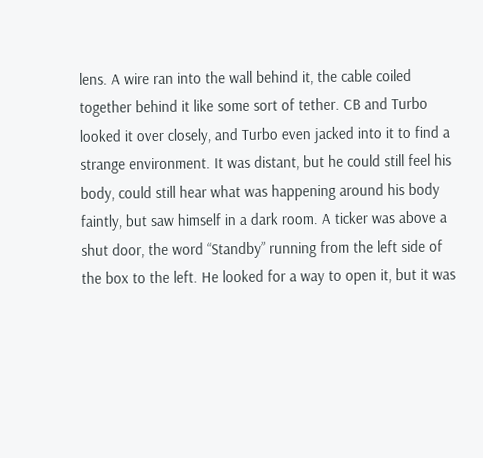lens. A wire ran into the wall behind it, the cable coiled together behind it like some sort of tether. CB and Turbo looked it over closely, and Turbo even jacked into it to find a strange environment. It was distant, but he could still feel his body, could still hear what was happening around his body faintly, but saw himself in a dark room. A ticker was above a shut door, the word “Standby” running from the left side of the box to the left. He looked for a way to open it, but it was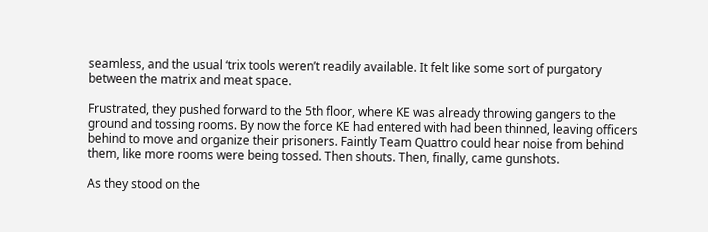seamless, and the usual ‘trix tools weren’t readily available. It felt like some sort of purgatory between the matrix and meat space.

Frustrated, they pushed forward to the 5th floor, where KE was already throwing gangers to the ground and tossing rooms. By now the force KE had entered with had been thinned, leaving officers behind to move and organize their prisoners. Faintly Team Quattro could hear noise from behind them, like more rooms were being tossed. Then shouts. Then, finally, came gunshots.

As they stood on the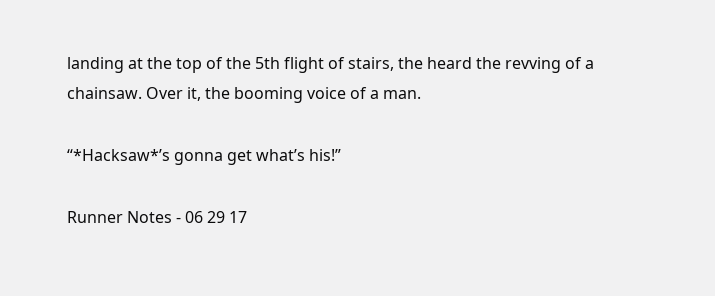landing at the top of the 5th flight of stairs, the heard the revving of a chainsaw. Over it, the booming voice of a man.

“*Hacksaw*’s gonna get what’s his!”

Runner Notes - 06 29 17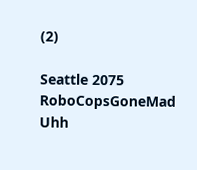(2)

Seattle 2075 RoboCopsGoneMad Uhh